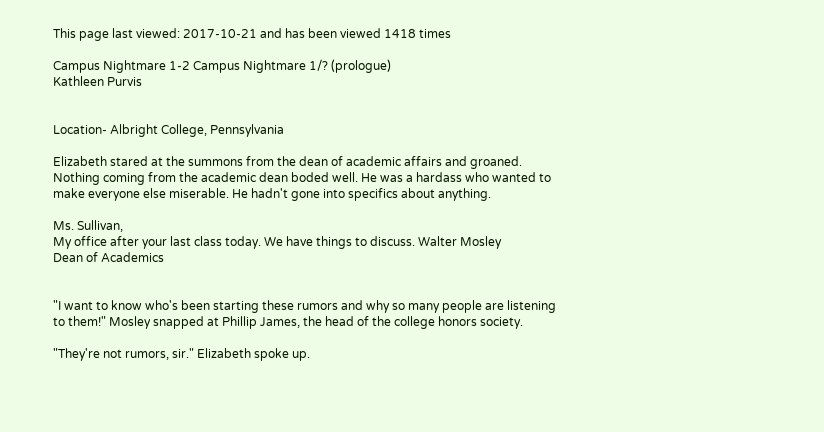This page last viewed: 2017-10-21 and has been viewed 1418 times

Campus Nightmare 1-2 Campus Nightmare 1/? (prologue)
Kathleen Purvis


Location- Albright College, Pennsylvania

Elizabeth stared at the summons from the dean of academic affairs and groaned. Nothing coming from the academic dean boded well. He was a hardass who wanted to make everyone else miserable. He hadn't gone into specifics about anything.

Ms. Sullivan,
My office after your last class today. We have things to discuss. Walter Mosley
Dean of Academics


"I want to know who's been starting these rumors and why so many people are listening to them!" Mosley snapped at Phillip James, the head of the college honors society.

"They're not rumors, sir." Elizabeth spoke up.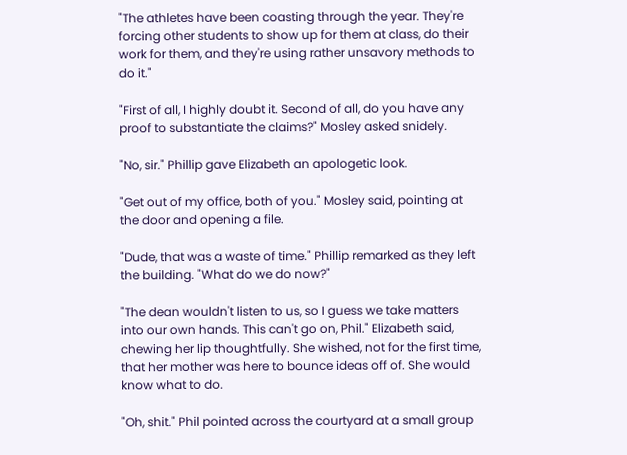"The athletes have been coasting through the year. They're forcing other students to show up for them at class, do their work for them, and they're using rather unsavory methods to do it."

"First of all, I highly doubt it. Second of all, do you have any proof to substantiate the claims?" Mosley asked snidely.

"No, sir." Phillip gave Elizabeth an apologetic look.

"Get out of my office, both of you." Mosley said, pointing at the door and opening a file.

"Dude, that was a waste of time." Phillip remarked as they left the building. "What do we do now?"

"The dean wouldn't listen to us, so I guess we take matters into our own hands. This can't go on, Phil." Elizabeth said, chewing her lip thoughtfully. She wished, not for the first time, that her mother was here to bounce ideas off of. She would know what to do.

"Oh, shit." Phil pointed across the courtyard at a small group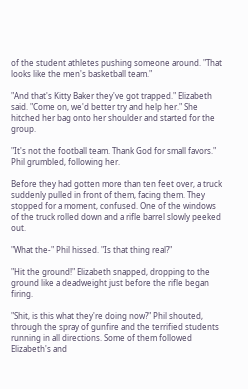of the student athletes pushing someone around. "That looks like the men's basketball team."

"And that's Kitty Baker they've got trapped." Elizabeth said. "Come on, we'd better try and help her." She hitched her bag onto her shoulder and started for the group.

"It's not the football team. Thank God for small favors." Phil grumbled, following her.

Before they had gotten more than ten feet over, a truck suddenly pulled in front of them, facing them. They stopped for a moment, confused. One of the windows of the truck rolled down and a rifle barrel slowly peeked out.

"What the-" Phil hissed. "Is that thing real?"

"Hit the ground!" Elizabeth snapped, dropping to the ground like a deadweight just before the rifle began firing.

"Shit, is this what they're doing now?" Phil shouted, through the spray of gunfire and the terrified students running in all directions. Some of them followed Elizabeth's and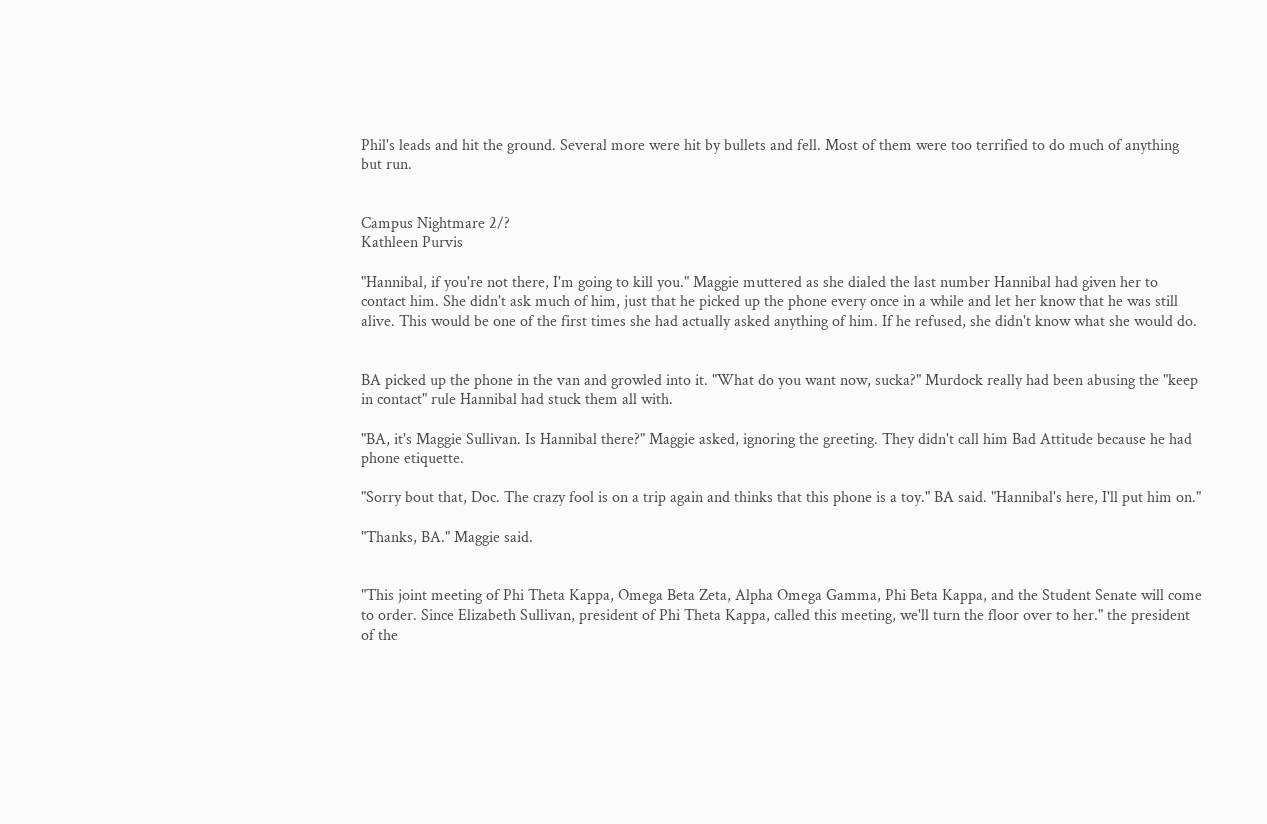Phil's leads and hit the ground. Several more were hit by bullets and fell. Most of them were too terrified to do much of anything but run.


Campus Nightmare 2/?
Kathleen Purvis

"Hannibal, if you're not there, I'm going to kill you." Maggie muttered as she dialed the last number Hannibal had given her to contact him. She didn't ask much of him, just that he picked up the phone every once in a while and let her know that he was still alive. This would be one of the first times she had actually asked anything of him. If he refused, she didn't know what she would do.


BA picked up the phone in the van and growled into it. "What do you want now, sucka?" Murdock really had been abusing the "keep in contact" rule Hannibal had stuck them all with.

"BA, it's Maggie Sullivan. Is Hannibal there?" Maggie asked, ignoring the greeting. They didn't call him Bad Attitude because he had phone etiquette.

"Sorry bout that, Doc. The crazy fool is on a trip again and thinks that this phone is a toy." BA said. "Hannibal's here, I'll put him on."

"Thanks, BA." Maggie said.


"This joint meeting of Phi Theta Kappa, Omega Beta Zeta, Alpha Omega Gamma, Phi Beta Kappa, and the Student Senate will come to order. Since Elizabeth Sullivan, president of Phi Theta Kappa, called this meeting, we'll turn the floor over to her." the president of the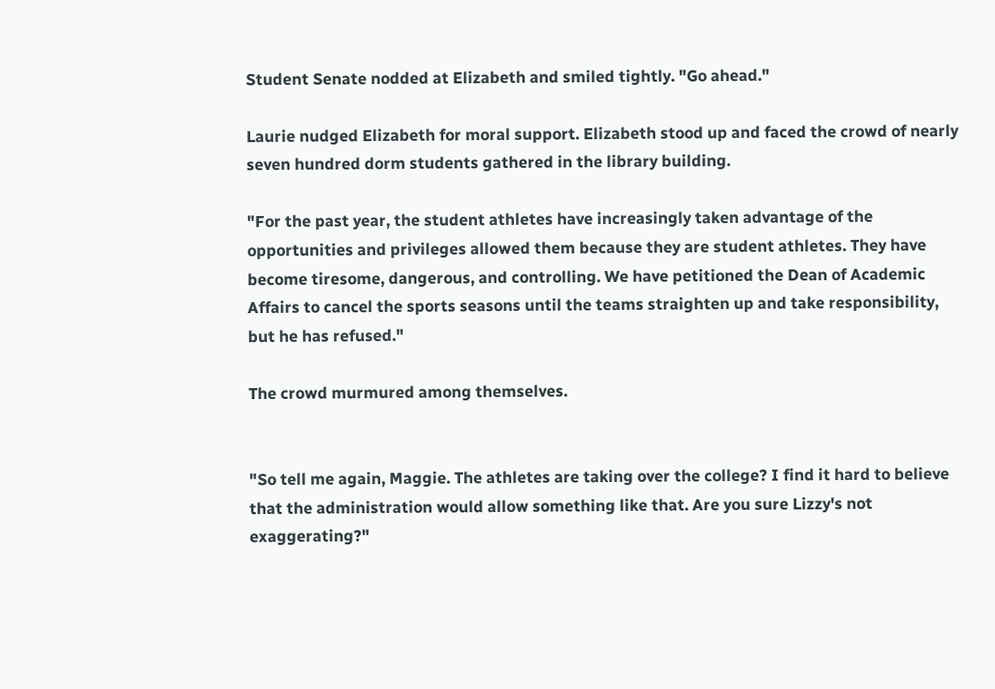Student Senate nodded at Elizabeth and smiled tightly. "Go ahead."

Laurie nudged Elizabeth for moral support. Elizabeth stood up and faced the crowd of nearly seven hundred dorm students gathered in the library building.

"For the past year, the student athletes have increasingly taken advantage of the opportunities and privileges allowed them because they are student athletes. They have become tiresome, dangerous, and controlling. We have petitioned the Dean of Academic Affairs to cancel the sports seasons until the teams straighten up and take responsibility, but he has refused."

The crowd murmured among themselves.


"So tell me again, Maggie. The athletes are taking over the college? I find it hard to believe that the administration would allow something like that. Are you sure Lizzy's not exaggerating?"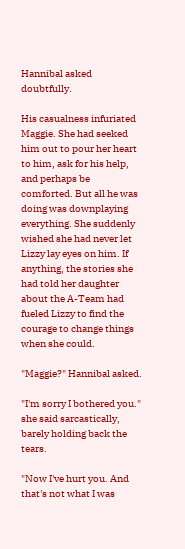Hannibal asked doubtfully.

His casualness infuriated Maggie. She had seeked him out to pour her heart to him, ask for his help, and perhaps be comforted. But all he was doing was downplaying everything. She suddenly wished she had never let Lizzy lay eyes on him. If anything, the stories she had told her daughter about the A-Team had fueled Lizzy to find the courage to change things when she could.

"Maggie?" Hannibal asked.

"I'm sorry I bothered you." she said sarcastically, barely holding back the tears.

"Now I've hurt you. And that's not what I was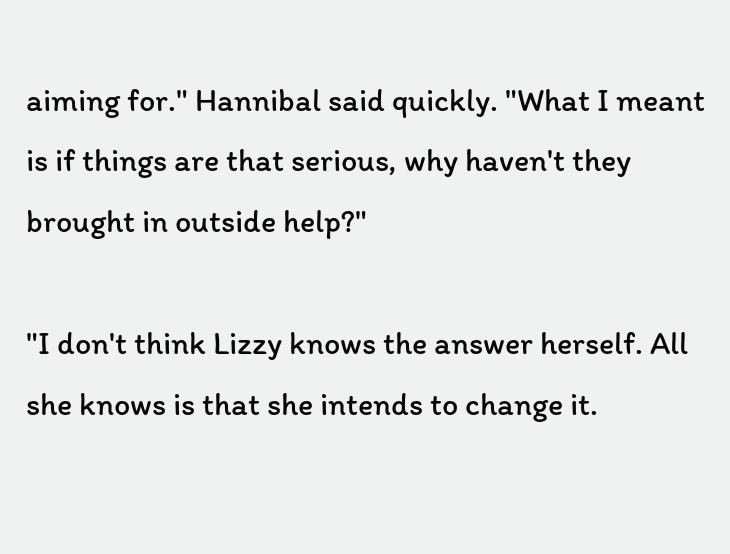aiming for." Hannibal said quickly. "What I meant is if things are that serious, why haven't they brought in outside help?"

"I don't think Lizzy knows the answer herself. All she knows is that she intends to change it.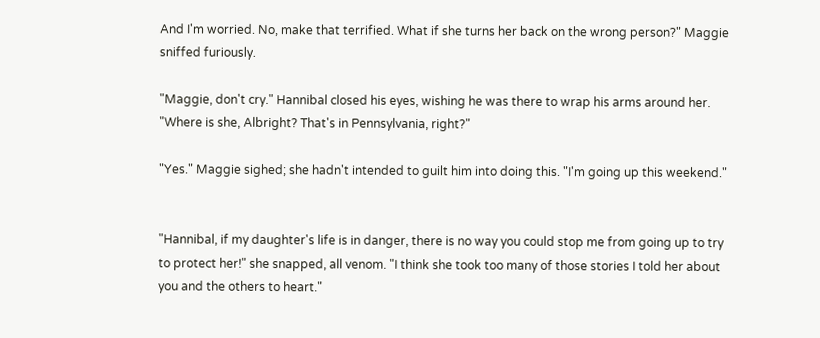And I'm worried. No, make that terrified. What if she turns her back on the wrong person?" Maggie sniffed furiously.

"Maggie, don't cry." Hannibal closed his eyes, wishing he was there to wrap his arms around her. "Where is she, Albright? That's in Pennsylvania, right?"

"Yes." Maggie sighed; she hadn't intended to guilt him into doing this. "I'm going up this weekend."


"Hannibal, if my daughter's life is in danger, there is no way you could stop me from going up to try to protect her!" she snapped, all venom. "I think she took too many of those stories I told her about you and the others to heart."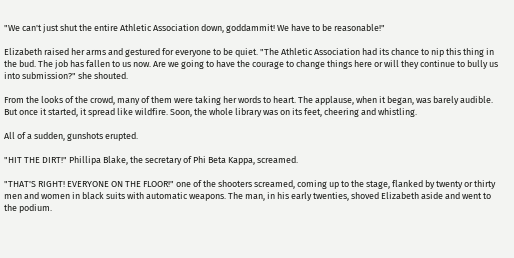"We can't just shut the entire Athletic Association down, goddammit! We have to be reasonable!"

Elizabeth raised her arms and gestured for everyone to be quiet. "The Athletic Association had its chance to nip this thing in the bud. The job has fallen to us now. Are we going to have the courage to change things here or will they continue to bully us into submission?" she shouted.

From the looks of the crowd, many of them were taking her words to heart. The applause, when it began, was barely audible. But once it started, it spread like wildfire. Soon, the whole library was on its feet, cheering and whistling.

All of a sudden, gunshots erupted.

"HIT THE DIRT!" Phillipa Blake, the secretary of Phi Beta Kappa, screamed.

"THAT'S RIGHT! EVERYONE ON THE FLOOR!" one of the shooters screamed, coming up to the stage, flanked by twenty or thirty men and women in black suits with automatic weapons. The man, in his early twenties, shoved Elizabeth aside and went to the podium.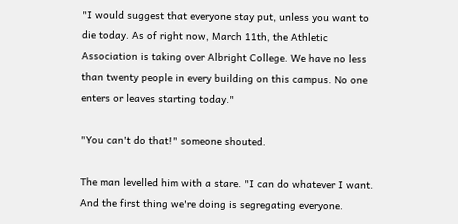"I would suggest that everyone stay put, unless you want to die today. As of right now, March 11th, the Athletic Association is taking over Albright College. We have no less than twenty people in every building on this campus. No one enters or leaves starting today."

"You can't do that!" someone shouted.

The man levelled him with a stare. "I can do whatever I want. And the first thing we're doing is segregating everyone.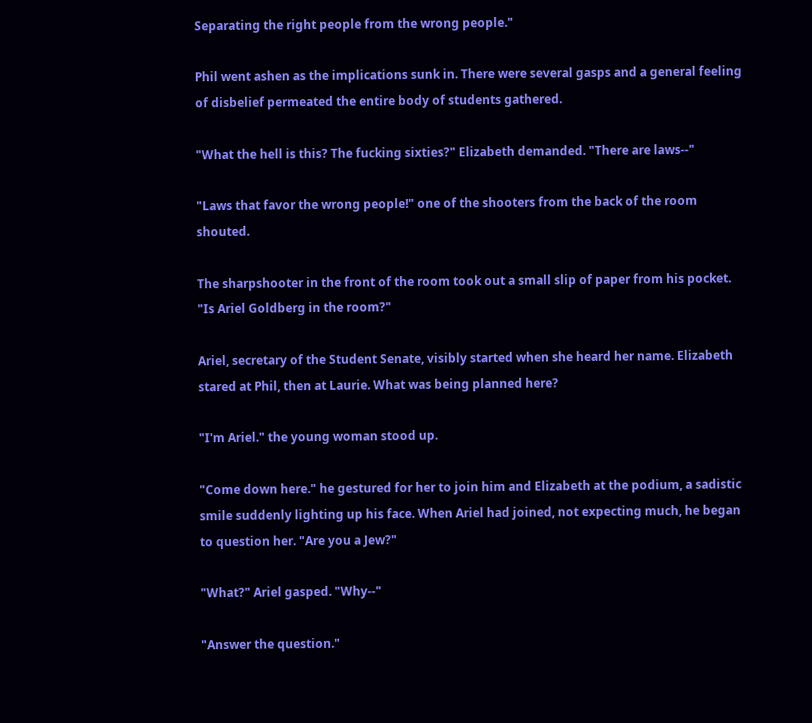Separating the right people from the wrong people."

Phil went ashen as the implications sunk in. There were several gasps and a general feeling of disbelief permeated the entire body of students gathered.

"What the hell is this? The fucking sixties?" Elizabeth demanded. "There are laws--"

"Laws that favor the wrong people!" one of the shooters from the back of the room shouted.

The sharpshooter in the front of the room took out a small slip of paper from his pocket. "Is Ariel Goldberg in the room?"

Ariel, secretary of the Student Senate, visibly started when she heard her name. Elizabeth stared at Phil, then at Laurie. What was being planned here?

"I'm Ariel." the young woman stood up.

"Come down here." he gestured for her to join him and Elizabeth at the podium, a sadistic smile suddenly lighting up his face. When Ariel had joined, not expecting much, he began to question her. "Are you a Jew?"

"What?" Ariel gasped. "Why--"

"Answer the question."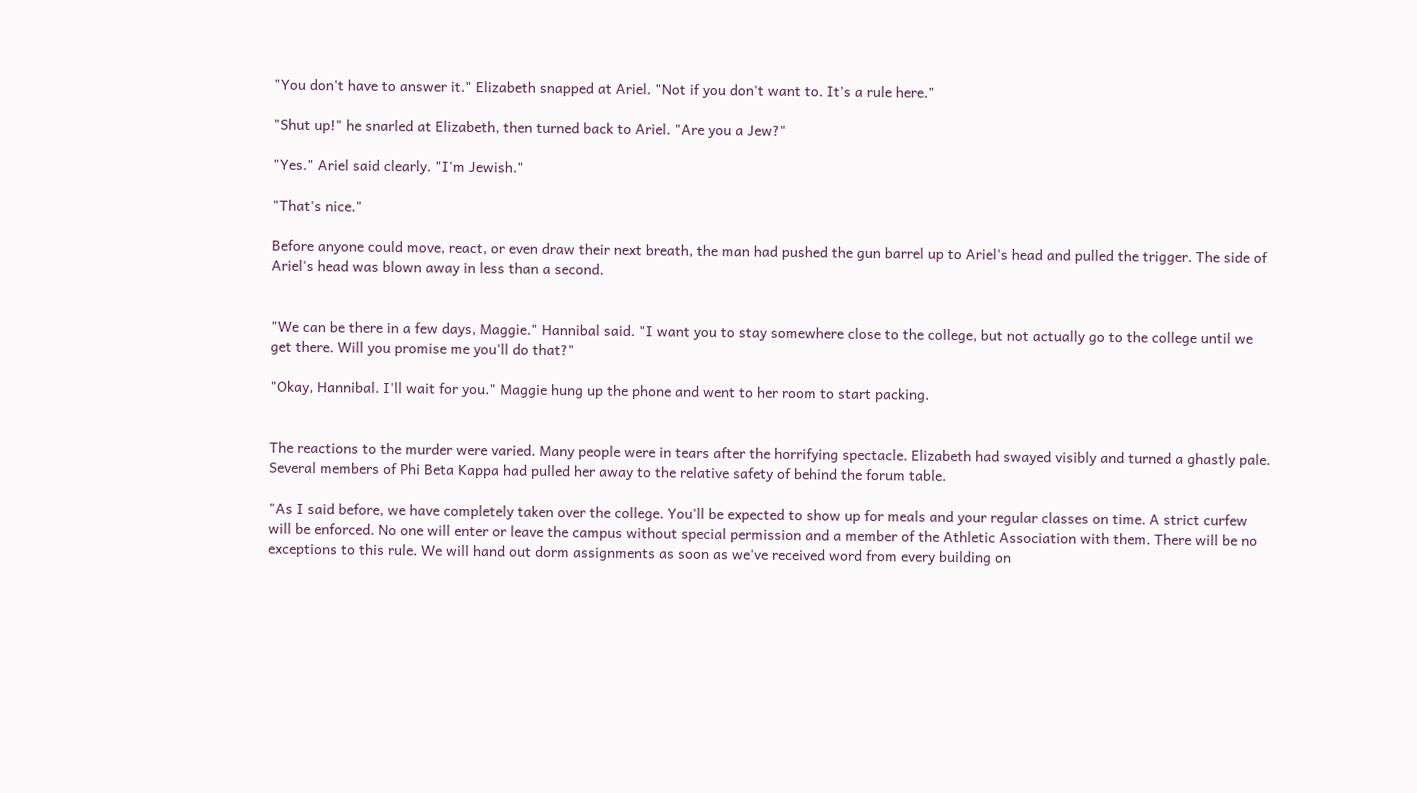"You don't have to answer it." Elizabeth snapped at Ariel. "Not if you don't want to. It's a rule here."

"Shut up!" he snarled at Elizabeth, then turned back to Ariel. "Are you a Jew?"

"Yes." Ariel said clearly. "I'm Jewish."

"That's nice."

Before anyone could move, react, or even draw their next breath, the man had pushed the gun barrel up to Ariel's head and pulled the trigger. The side of Ariel's head was blown away in less than a second.


"We can be there in a few days, Maggie." Hannibal said. "I want you to stay somewhere close to the college, but not actually go to the college until we get there. Will you promise me you'll do that?"

"Okay, Hannibal. I'll wait for you." Maggie hung up the phone and went to her room to start packing.


The reactions to the murder were varied. Many people were in tears after the horrifying spectacle. Elizabeth had swayed visibly and turned a ghastly pale. Several members of Phi Beta Kappa had pulled her away to the relative safety of behind the forum table.

"As I said before, we have completely taken over the college. You'll be expected to show up for meals and your regular classes on time. A strict curfew will be enforced. No one will enter or leave the campus without special permission and a member of the Athletic Association with them. There will be no exceptions to this rule. We will hand out dorm assignments as soon as we've received word from every building on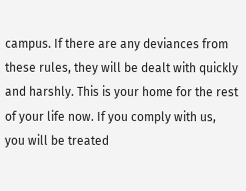campus. If there are any deviances from these rules, they will be dealt with quickly and harshly. This is your home for the rest of your life now. If you comply with us, you will be treated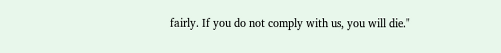fairly. If you do not comply with us, you will die."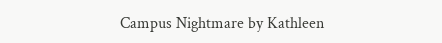Campus Nightmare by Kathleen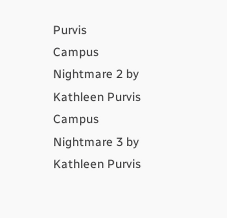Purvis
Campus Nightmare 2 by Kathleen Purvis
Campus Nightmare 3 by Kathleen Purvis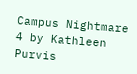Campus Nightmare 4 by Kathleen Purvis